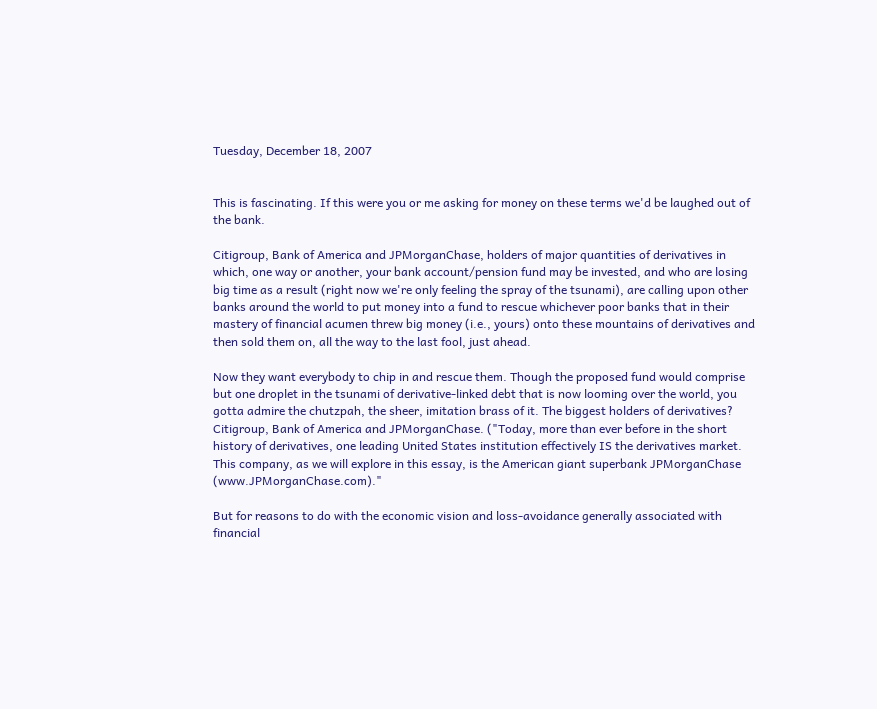Tuesday, December 18, 2007


This is fascinating. If this were you or me asking for money on these terms we'd be laughed out of the bank.

Citigroup, Bank of America and JPMorganChase, holders of major quantities of derivatives in which, one way or another, your bank account/pension fund may be invested, and who are losing big time as a result (right now we're only feeling the spray of the tsunami), are calling upon other banks around the world to put money into a fund to rescue whichever poor banks that in their mastery of financial acumen threw big money (i.e., yours) onto these mountains of derivatives and then sold them on, all the way to the last fool, just ahead.

Now they want everybody to chip in and rescue them. Though the proposed fund would comprise but one droplet in the tsunami of derivative-linked debt that is now looming over the world, you gotta admire the chutzpah, the sheer, imitation brass of it. The biggest holders of derivatives? Citigroup, Bank of America and JPMorganChase. ("Today, more than ever before in the short history of derivatives, one leading United States institution effectively IS the derivatives market. This company, as we will explore in this essay, is the American giant superbank JPMorganChase (www.JPMorganChase.com)."

But for reasons to do with the economic vision and loss-avoidance generally associated with financial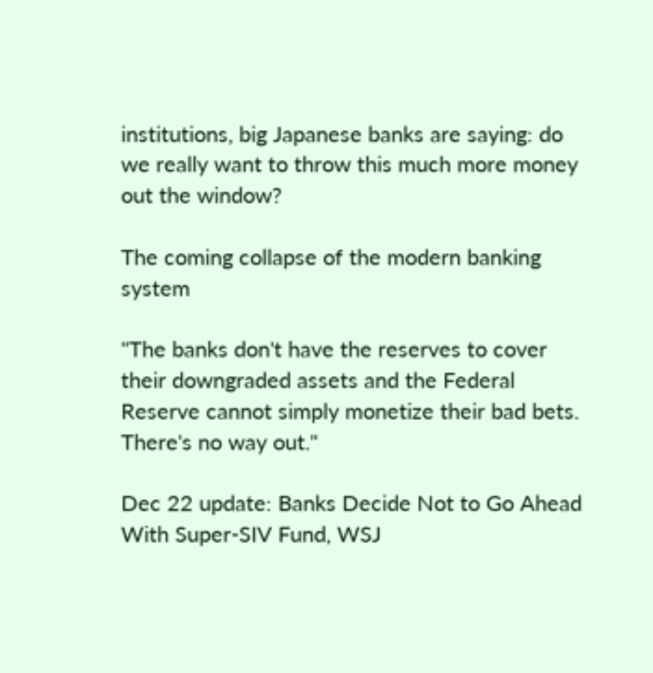institutions, big Japanese banks are saying: do we really want to throw this much more money out the window?

The coming collapse of the modern banking system

"The banks don't have the reserves to cover their downgraded assets and the Federal Reserve cannot simply monetize their bad bets. There's no way out."

Dec 22 update: Banks Decide Not to Go Ahead With Super-SIV Fund, WSJ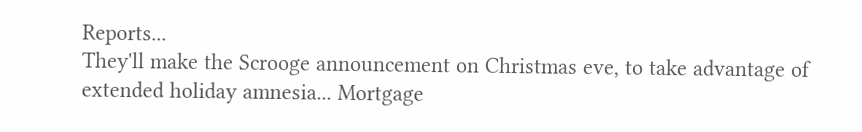Reports...
They'll make the Scrooge announcement on Christmas eve, to take advantage of extended holiday amnesia... Mortgage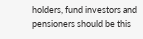holders, fund investors and pensioners should be this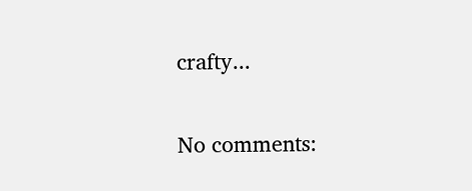crafty...

No comments: